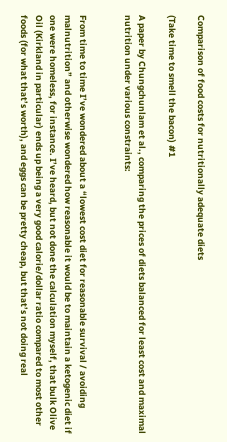Comparison of food costs for nutritionally adequate diets

(Take time to smell the bacon) #1

A paper by Chungchunlam et al., comparing the prices of diets balanced for least cost and maximal nutrition under various constraints:


From time to time I’ve wondered about a “lowest cost diet for reasonable survival / avoiding malnutrition” and otherwise wondered how reasonable it would be to maintain a ketogenic diet if one were homeless, for instance. I’ve heard, but not done the calculation myself, that bulk Olive Oil (Kirkland in particular) ends up being a very good calorie/dollar ratio compared to most other foods (for what that’s worth), and eggs can be pretty cheap, but that’s not doing real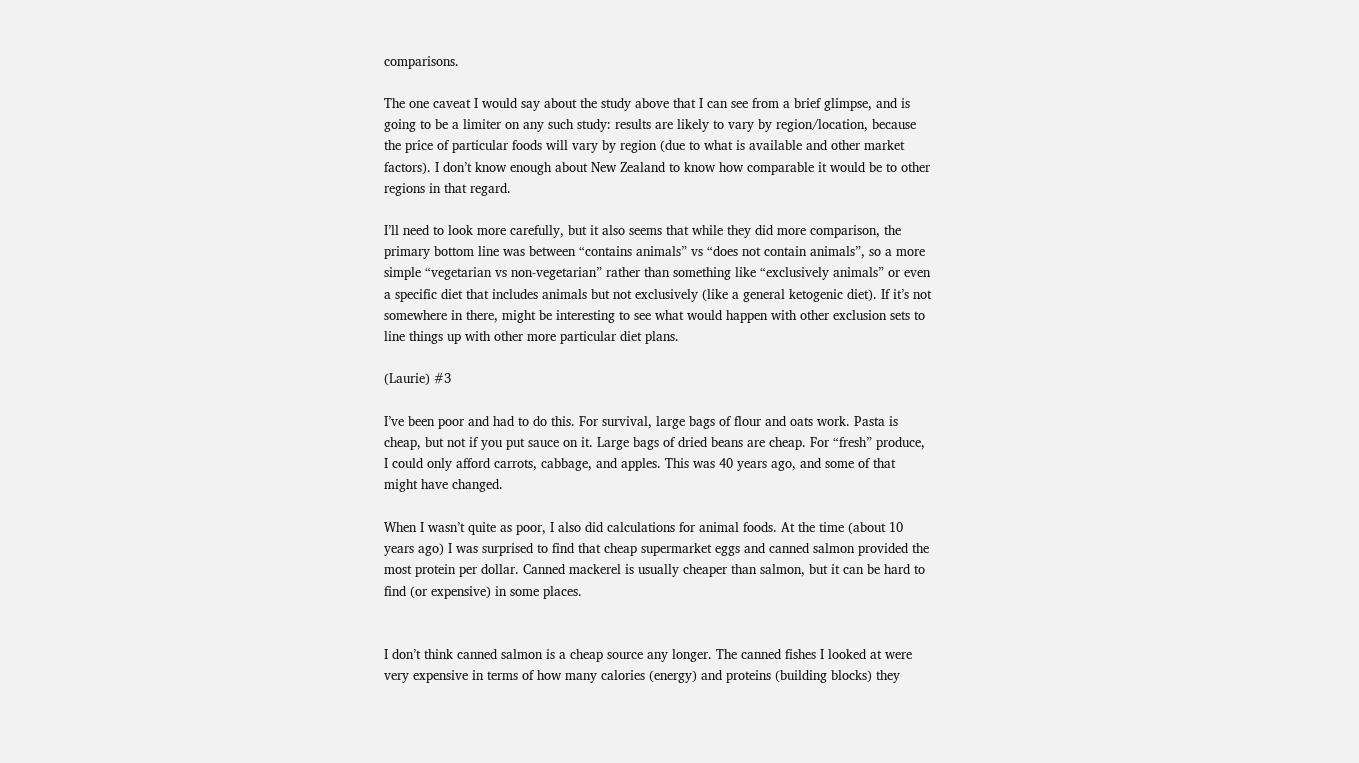comparisons.

The one caveat I would say about the study above that I can see from a brief glimpse, and is going to be a limiter on any such study: results are likely to vary by region/location, because the price of particular foods will vary by region (due to what is available and other market factors). I don’t know enough about New Zealand to know how comparable it would be to other regions in that regard.

I’ll need to look more carefully, but it also seems that while they did more comparison, the primary bottom line was between “contains animals” vs “does not contain animals”, so a more simple “vegetarian vs non-vegetarian” rather than something like “exclusively animals” or even a specific diet that includes animals but not exclusively (like a general ketogenic diet). If it’s not somewhere in there, might be interesting to see what would happen with other exclusion sets to line things up with other more particular diet plans.

(Laurie) #3

I’ve been poor and had to do this. For survival, large bags of flour and oats work. Pasta is cheap, but not if you put sauce on it. Large bags of dried beans are cheap. For “fresh” produce, I could only afford carrots, cabbage, and apples. This was 40 years ago, and some of that might have changed.

When I wasn’t quite as poor, I also did calculations for animal foods. At the time (about 10 years ago) I was surprised to find that cheap supermarket eggs and canned salmon provided the most protein per dollar. Canned mackerel is usually cheaper than salmon, but it can be hard to find (or expensive) in some places.


I don’t think canned salmon is a cheap source any longer. The canned fishes I looked at were very expensive in terms of how many calories (energy) and proteins (building blocks) they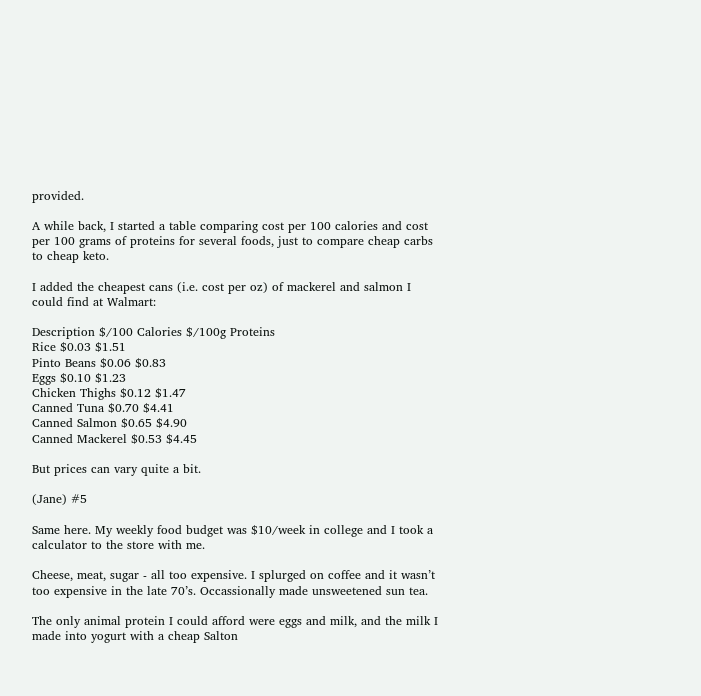provided.

A while back, I started a table comparing cost per 100 calories and cost per 100 grams of proteins for several foods, just to compare cheap carbs to cheap keto.

I added the cheapest cans (i.e. cost per oz) of mackerel and salmon I could find at Walmart:

Description $/100 Calories $/100g Proteins
Rice $0.03 $1.51
Pinto Beans $0.06 $0.83
Eggs $0.10 $1.23
Chicken Thighs $0.12 $1.47
Canned Tuna $0.70 $4.41
Canned Salmon $0.65 $4.90
Canned Mackerel $0.53 $4.45

But prices can vary quite a bit.

(Jane) #5

Same here. My weekly food budget was $10/week in college and I took a calculator to the store with me.

Cheese, meat, sugar - all too expensive. I splurged on coffee and it wasn’t too expensive in the late 70’s. Occassionally made unsweetened sun tea.

The only animal protein I could afford were eggs and milk, and the milk I made into yogurt with a cheap Salton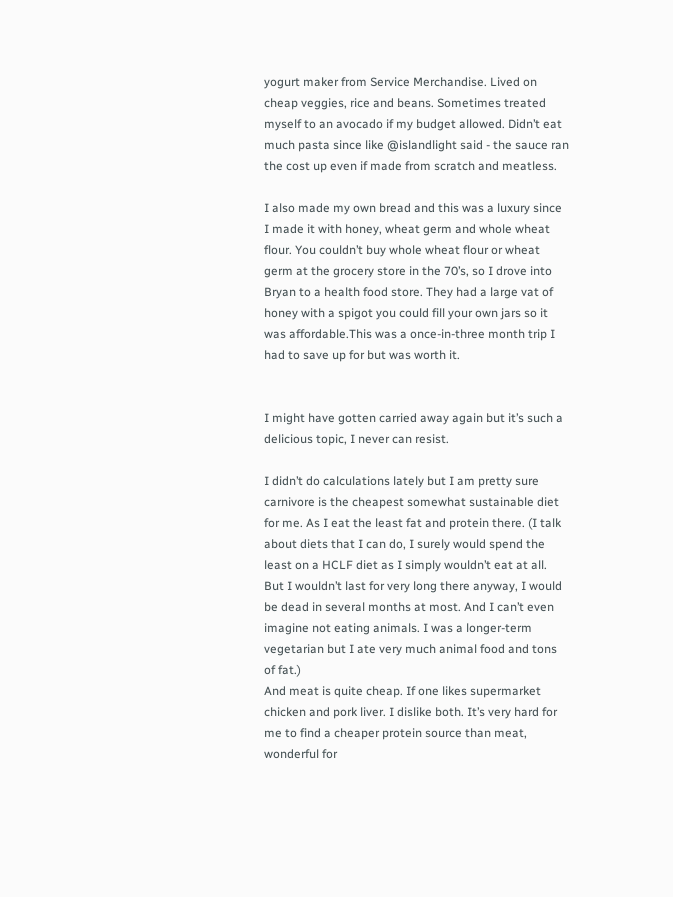yogurt maker from Service Merchandise. Lived on cheap veggies, rice and beans. Sometimes treated myself to an avocado if my budget allowed. Didn’t eat much pasta since like @islandlight said - the sauce ran the cost up even if made from scratch and meatless.

I also made my own bread and this was a luxury since I made it with honey, wheat germ and whole wheat flour. You couldn’t buy whole wheat flour or wheat germ at the grocery store in the 70’s, so I drove into Bryan to a health food store. They had a large vat of honey with a spigot you could fill your own jars so it was affordable.This was a once-in-three month trip I had to save up for but was worth it.


I might have gotten carried away again but it’s such a delicious topic, I never can resist.

I didn’t do calculations lately but I am pretty sure carnivore is the cheapest somewhat sustainable diet for me. As I eat the least fat and protein there. (I talk about diets that I can do, I surely would spend the least on a HCLF diet as I simply wouldn’t eat at all. But I wouldn’t last for very long there anyway, I would be dead in several months at most. And I can’t even imagine not eating animals. I was a longer-term vegetarian but I ate very much animal food and tons of fat.)
And meat is quite cheap. If one likes supermarket chicken and pork liver. I dislike both. It’s very hard for me to find a cheaper protein source than meat, wonderful for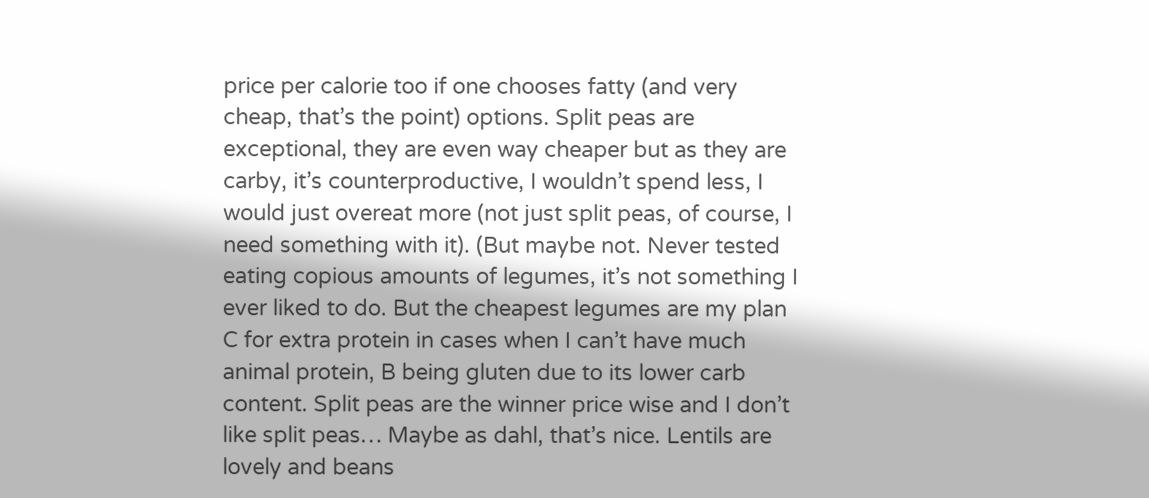price per calorie too if one chooses fatty (and very cheap, that’s the point) options. Split peas are exceptional, they are even way cheaper but as they are carby, it’s counterproductive, I wouldn’t spend less, I would just overeat more (not just split peas, of course, I need something with it). (But maybe not. Never tested eating copious amounts of legumes, it’s not something I ever liked to do. But the cheapest legumes are my plan C for extra protein in cases when I can’t have much animal protein, B being gluten due to its lower carb content. Split peas are the winner price wise and I don’t like split peas… Maybe as dahl, that’s nice. Lentils are lovely and beans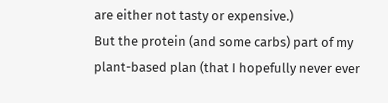are either not tasty or expensive.)
But the protein (and some carbs) part of my plant-based plan (that I hopefully never ever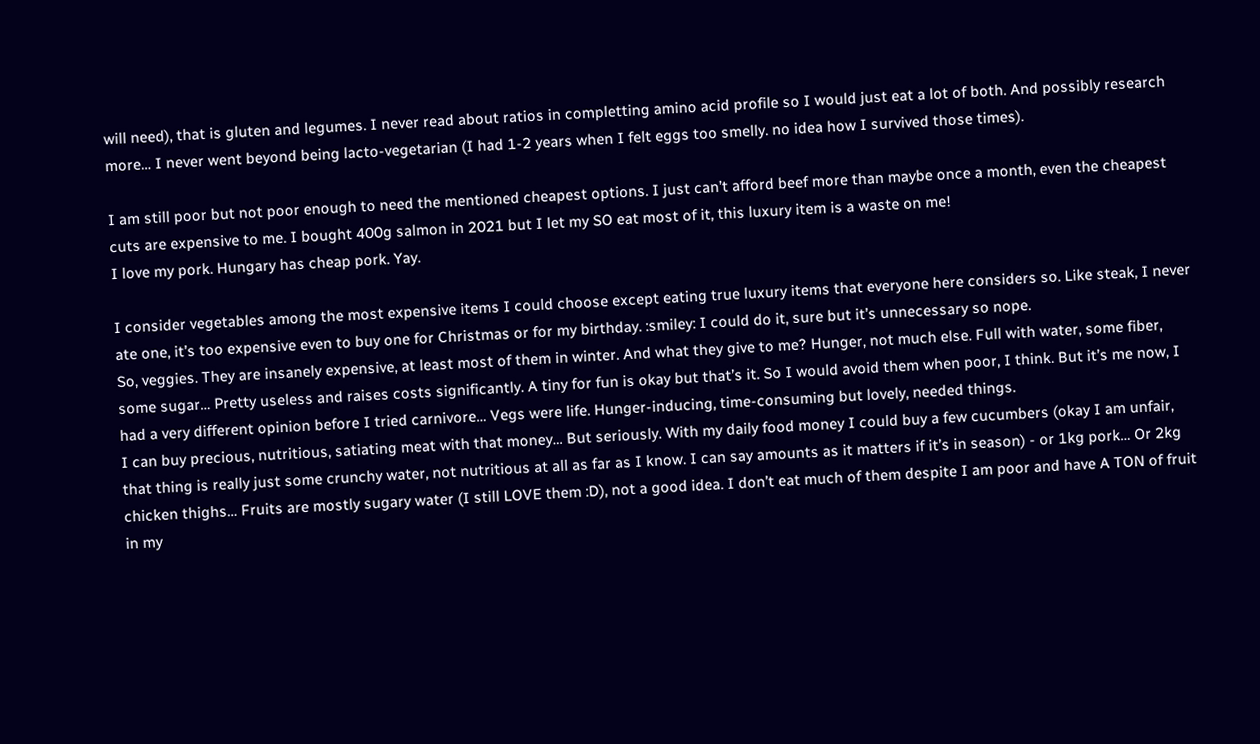will need), that is gluten and legumes. I never read about ratios in completting amino acid profile so I would just eat a lot of both. And possibly research more… I never went beyond being lacto-vegetarian (I had 1-2 years when I felt eggs too smelly. no idea how I survived those times).

I am still poor but not poor enough to need the mentioned cheapest options. I just can’t afford beef more than maybe once a month, even the cheapest cuts are expensive to me. I bought 400g salmon in 2021 but I let my SO eat most of it, this luxury item is a waste on me!
I love my pork. Hungary has cheap pork. Yay.

I consider vegetables among the most expensive items I could choose except eating true luxury items that everyone here considers so. Like steak, I never ate one, it’s too expensive even to buy one for Christmas or for my birthday. :smiley: I could do it, sure but it’s unnecessary so nope.
So, veggies. They are insanely expensive, at least most of them in winter. And what they give to me? Hunger, not much else. Full with water, some fiber, some sugar… Pretty useless and raises costs significantly. A tiny for fun is okay but that’s it. So I would avoid them when poor, I think. But it’s me now, I had a very different opinion before I tried carnivore… Vegs were life. Hunger-inducing, time-consuming but lovely, needed things.
I can buy precious, nutritious, satiating meat with that money… But seriously. With my daily food money I could buy a few cucumbers (okay I am unfair, that thing is really just some crunchy water, not nutritious at all as far as I know. I can say amounts as it matters if it’s in season) - or 1kg pork… Or 2kg chicken thighs… Fruits are mostly sugary water (I still LOVE them :D), not a good idea. I don’t eat much of them despite I am poor and have A TON of fruit in my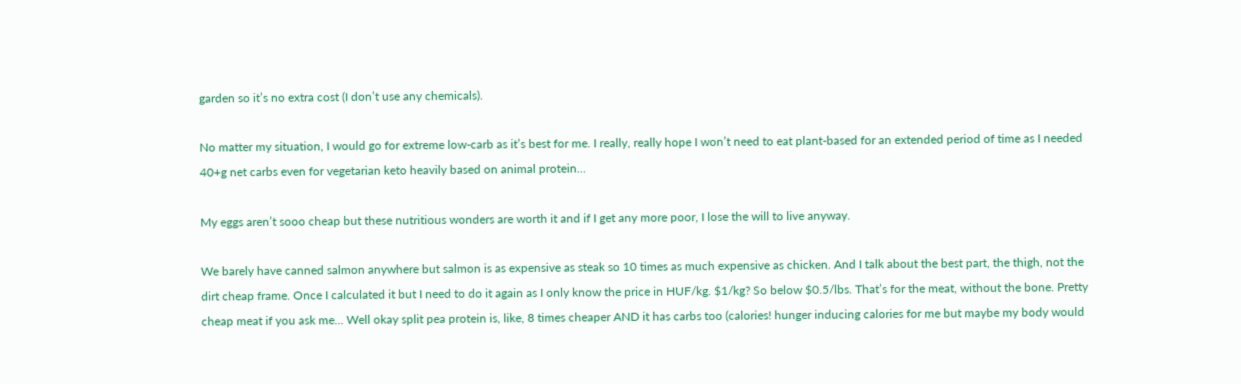garden so it’s no extra cost (I don’t use any chemicals).

No matter my situation, I would go for extreme low-carb as it’s best for me. I really, really hope I won’t need to eat plant-based for an extended period of time as I needed 40+g net carbs even for vegetarian keto heavily based on animal protein…

My eggs aren’t sooo cheap but these nutritious wonders are worth it and if I get any more poor, I lose the will to live anyway.

We barely have canned salmon anywhere but salmon is as expensive as steak so 10 times as much expensive as chicken. And I talk about the best part, the thigh, not the dirt cheap frame. Once I calculated it but I need to do it again as I only know the price in HUF/kg. $1/kg? So below $0.5/lbs. That’s for the meat, without the bone. Pretty cheap meat if you ask me… Well okay split pea protein is, like, 8 times cheaper AND it has carbs too (calories! hunger inducing calories for me but maybe my body would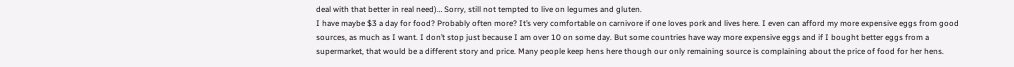deal with that better in real need)… Sorry, still not tempted to live on legumes and gluten.
I have maybe $3 a day for food? Probably often more? It’s very comfortable on carnivore if one loves pork and lives here. I even can afford my more expensive eggs from good sources, as much as I want. I don’t stop just because I am over 10 on some day. But some countries have way more expensive eggs and if I bought better eggs from a supermarket, that would be a different story and price. Many people keep hens here though our only remaining source is complaining about the price of food for her hens.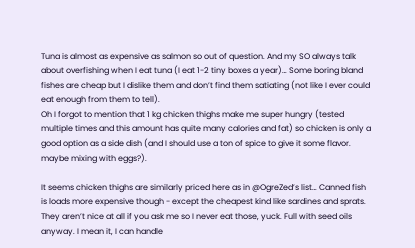Tuna is almost as expensive as salmon so out of question. And my SO always talk about overfishing when I eat tuna (I eat 1-2 tiny boxes a year)… Some boring bland fishes are cheap but I dislike them and don’t find them satiating (not like I ever could eat enough from them to tell).
Oh I forgot to mention that 1 kg chicken thighs make me super hungry (tested multiple times and this amount has quite many calories and fat) so chicken is only a good option as a side dish (and I should use a ton of spice to give it some flavor. maybe mixing with eggs?).

It seems chicken thighs are similarly priced here as in @OgreZed’s list… Canned fish is loads more expensive though - except the cheapest kind like sardines and sprats. They aren’t nice at all if you ask me so I never eat those, yuck. Full with seed oils anyway. I mean it, I can handle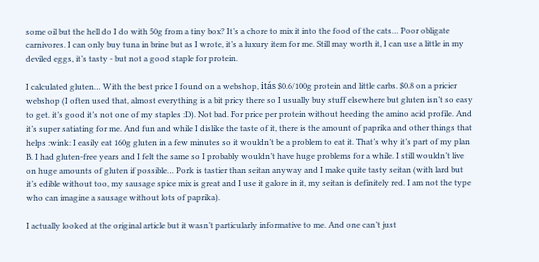some oil but the hell do I do with 50g from a tiny box? It’s a chore to mix it into the food of the cats… Poor obligate carnivores. I can only buy tuna in brine but as I wrote, it’s a luxury item for me. Still may worth it, I can use a little in my deviled eggs, it’s tasty - but not a good staple for protein.

I calculated gluten… With the best price I found on a webshop, itás $0.6/100g protein and little carbs. $0.8 on a pricier webshop (I often used that, almost everything is a bit pricy there so I usually buy stuff elsewhere but gluten isn’t so easy to get. it’s good it’s not one of my staples :D). Not bad. For price per protein without heeding the amino acid profile. And it’s super satiating for me. And fun and while I dislike the taste of it, there is the amount of paprika and other things that helps :wink: I easily eat 160g gluten in a few minutes so it wouldn’t be a problem to eat it. That’s why it’s part of my plan B. I had gluten-free years and I felt the same so I probably wouldn’t have huge problems for a while. I still wouldn’t live on huge amounts of gluten if possible… Pork is tastier than seitan anyway and I make quite tasty seitan (with lard but it’s edible without too, my sausage spice mix is great and I use it galore in it, my seitan is definitely red. I am not the type who can imagine a sausage without lots of paprika).

I actually looked at the original article but it wasn’t particularly informative to me. And one can’t just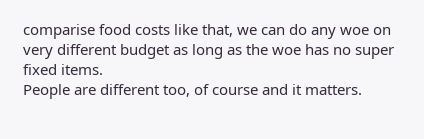comparise food costs like that, we can do any woe on very different budget as long as the woe has no super fixed items.
People are different too, of course and it matters.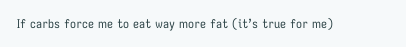If carbs force me to eat way more fat (it’s true for me)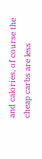and calories, of course the cheap carbs are less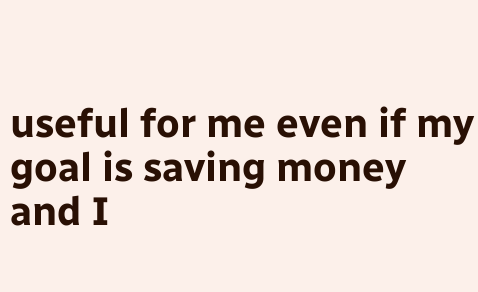useful for me even if my goal is saving money and I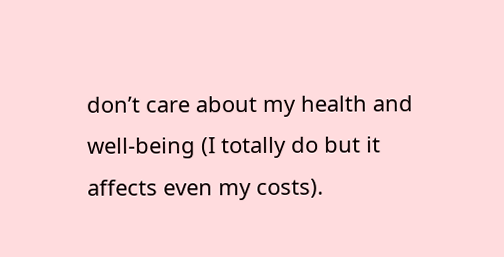don’t care about my health and well-being (I totally do but it affects even my costs).